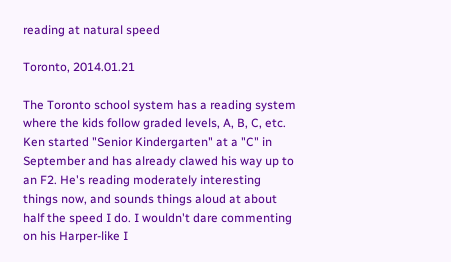reading at natural speed

Toronto, 2014.01.21

The Toronto school system has a reading system where the kids follow graded levels, A, B, C, etc. Ken started "Senior Kindergarten" at a "C" in September and has already clawed his way up to an F2. He's reading moderately interesting things now, and sounds things aloud at about half the speed I do. I wouldn't dare commenting on his Harper-like I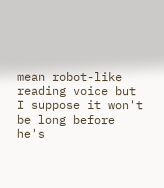mean robot-like reading voice but I suppose it won't be long before he's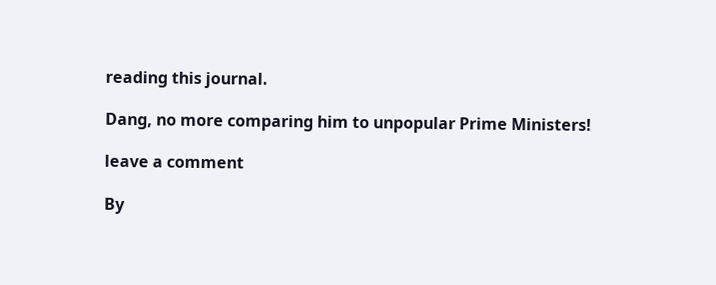reading this journal.

Dang, no more comparing him to unpopular Prime Ministers!

leave a comment

By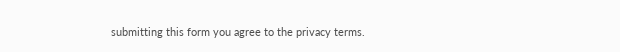submitting this form you agree to the privacy terms.